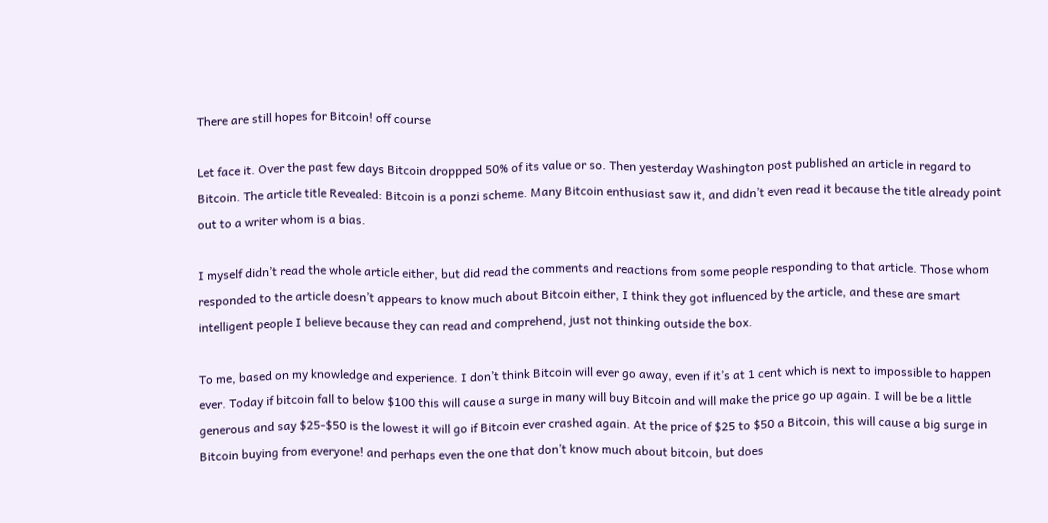There are still hopes for Bitcoin! off course

Let face it. Over the past few days Bitcoin droppped 50% of its value or so. Then yesterday Washington post published an article in regard to Bitcoin. The article title Revealed: Bitcoin is a ponzi scheme. Many Bitcoin enthusiast saw it, and didn’t even read it because the title already point out to a writer whom is a bias.

I myself didn’t read the whole article either, but did read the comments and reactions from some people responding to that article. Those whom responded to the article doesn’t appears to know much about Bitcoin either, I think they got influenced by the article, and these are smart intelligent people I believe because they can read and comprehend, just not thinking outside the box.

To me, based on my knowledge and experience. I don’t think Bitcoin will ever go away, even if it’s at 1 cent which is next to impossible to happen ever. Today if bitcoin fall to below $100 this will cause a surge in many will buy Bitcoin and will make the price go up again. I will be be a little generous and say $25-$50 is the lowest it will go if Bitcoin ever crashed again. At the price of $25 to $50 a Bitcoin, this will cause a big surge in Bitcoin buying from everyone! and perhaps even the one that don’t know much about bitcoin, but does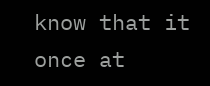know that it once at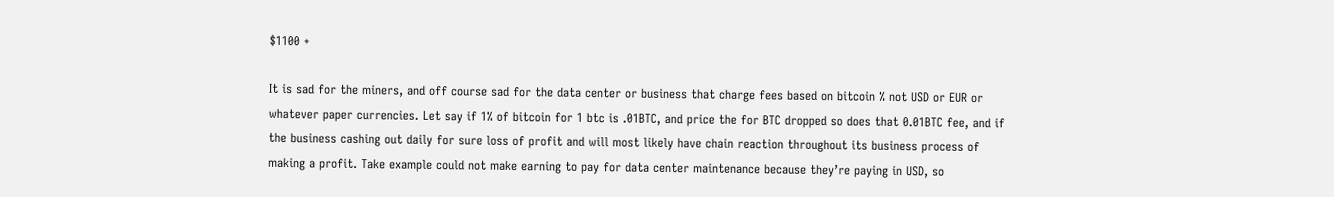$1100 +

It is sad for the miners, and off course sad for the data center or business that charge fees based on bitcoin % not USD or EUR or whatever paper currencies. Let say if 1% of bitcoin for 1 btc is .01BTC, and price the for BTC dropped so does that 0.01BTC fee, and if the business cashing out daily for sure loss of profit and will most likely have chain reaction throughout its business process of making a profit. Take example could not make earning to pay for data center maintenance because they’re paying in USD, so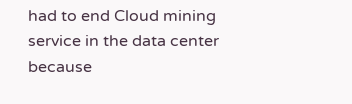had to end Cloud mining service in the data center because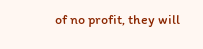of no profit, they will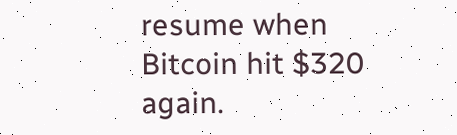resume when Bitcoin hit $320 again.